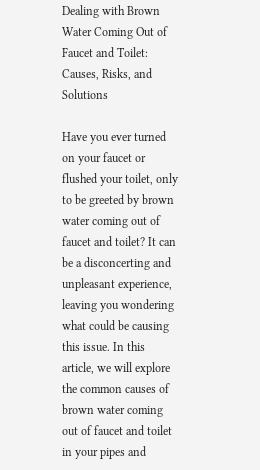Dealing with Brown Water Coming Out of Faucet and Toilet: Causes, Risks, and Solutions

Have you ever turned on your faucet or flushed your toilet, only to be greeted by brown water coming out of faucet and toilet? It can be a disconcerting and unpleasant experience, leaving you wondering what could be causing this issue. In this article, we will explore the common causes of brown water coming out of faucet and toilet in your pipes and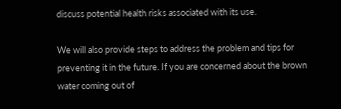discuss potential health risks associated with its use.

We will also provide steps to address the problem and tips for preventing it in the future. If you are concerned about the brown water coming out of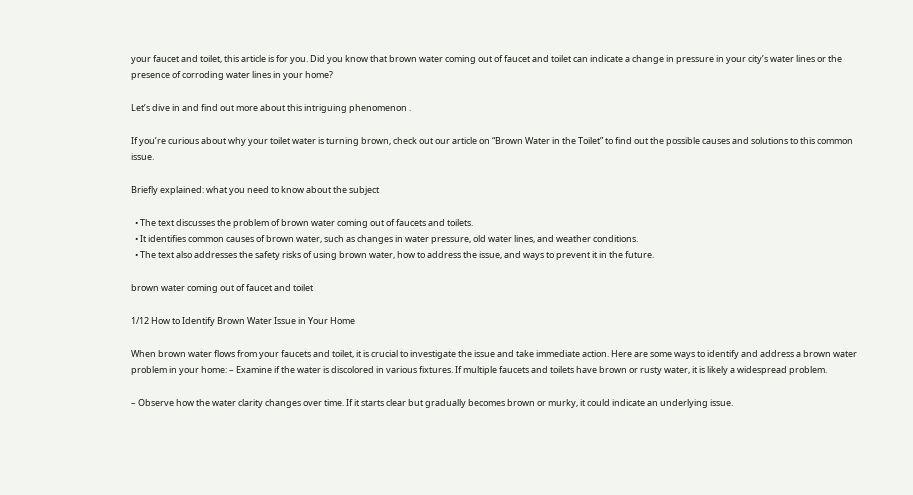your faucet and toilet, this article is for you. Did you know that brown water coming out of faucet and toilet can indicate a change in pressure in your city’s water lines or the presence of corroding water lines in your home?

Let’s dive in and find out more about this intriguing phenomenon .

If you’re curious about why your toilet water is turning brown, check out our article on “Brown Water in the Toilet” to find out the possible causes and solutions to this common issue.

Briefly explained: what you need to know about the subject

  • The text discusses the problem of brown water coming out of faucets and toilets.
  • It identifies common causes of brown water, such as changes in water pressure, old water lines, and weather conditions.
  • The text also addresses the safety risks of using brown water, how to address the issue, and ways to prevent it in the future.

brown water coming out of faucet and toilet

1/12 How to Identify Brown Water Issue in Your Home

When brown water flows from your faucets and toilet, it is crucial to investigate the issue and take immediate action. Here are some ways to identify and address a brown water problem in your home: – Examine if the water is discolored in various fixtures. If multiple faucets and toilets have brown or rusty water, it is likely a widespread problem.

– Observe how the water clarity changes over time. If it starts clear but gradually becomes brown or murky, it could indicate an underlying issue.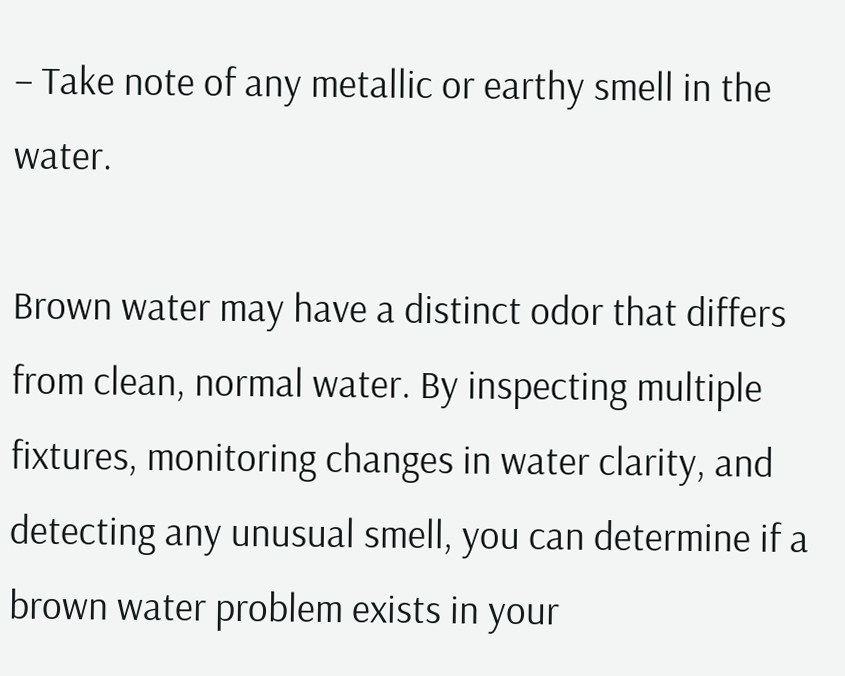– Take note of any metallic or earthy smell in the water.

Brown water may have a distinct odor that differs from clean, normal water. By inspecting multiple fixtures, monitoring changes in water clarity, and detecting any unusual smell, you can determine if a brown water problem exists in your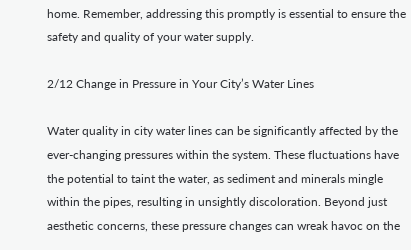home. Remember, addressing this promptly is essential to ensure the safety and quality of your water supply.

2/12 Change in Pressure in Your City’s Water Lines

Water quality in city water lines can be significantly affected by the ever-changing pressures within the system. These fluctuations have the potential to taint the water, as sediment and minerals mingle within the pipes, resulting in unsightly discoloration. Beyond just aesthetic concerns, these pressure changes can wreak havoc on the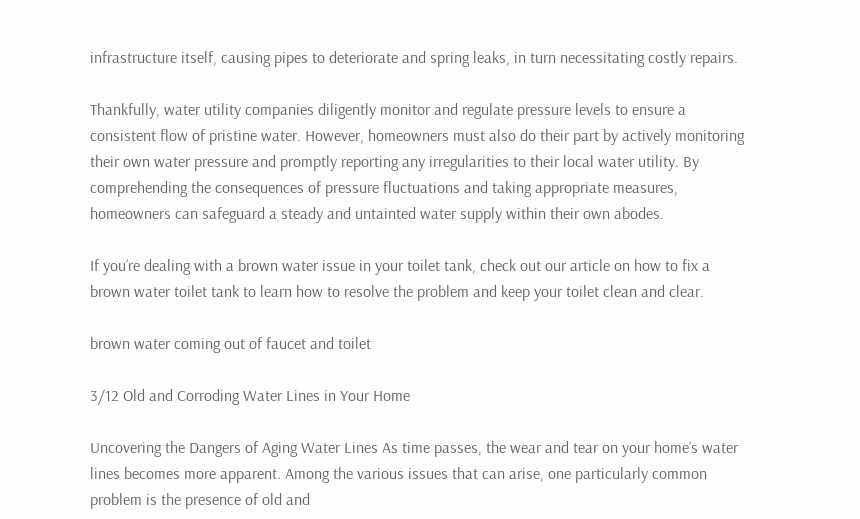infrastructure itself, causing pipes to deteriorate and spring leaks, in turn necessitating costly repairs.

Thankfully, water utility companies diligently monitor and regulate pressure levels to ensure a consistent flow of pristine water. However, homeowners must also do their part by actively monitoring their own water pressure and promptly reporting any irregularities to their local water utility. By comprehending the consequences of pressure fluctuations and taking appropriate measures, homeowners can safeguard a steady and untainted water supply within their own abodes.

If you’re dealing with a brown water issue in your toilet tank, check out our article on how to fix a brown water toilet tank to learn how to resolve the problem and keep your toilet clean and clear.

brown water coming out of faucet and toilet

3/12 Old and Corroding Water Lines in Your Home

Uncovering the Dangers of Aging Water Lines As time passes, the wear and tear on your home’s water lines becomes more apparent. Among the various issues that can arise, one particularly common problem is the presence of old and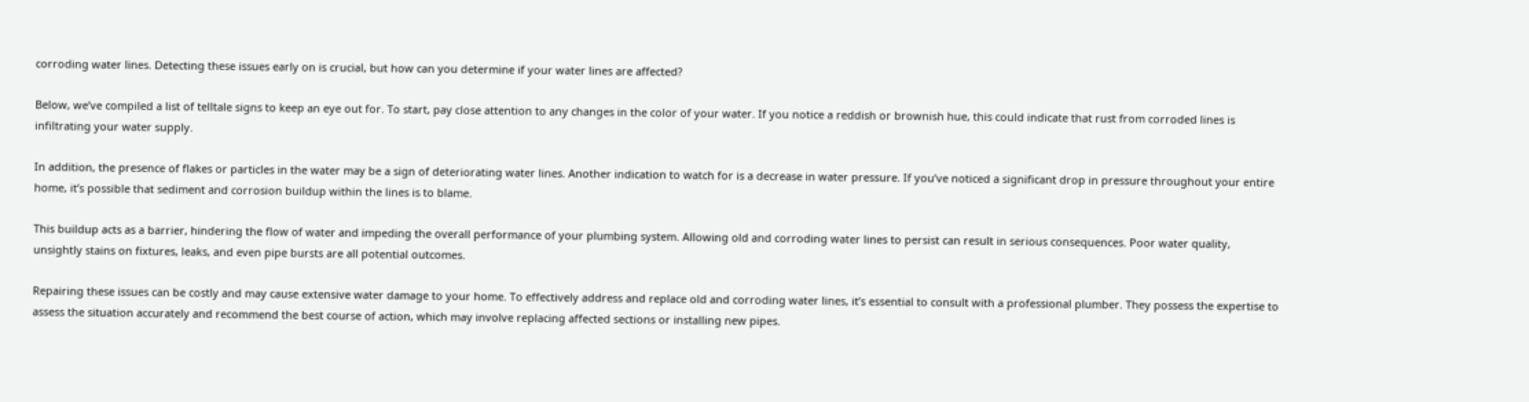corroding water lines. Detecting these issues early on is crucial, but how can you determine if your water lines are affected?

Below, we’ve compiled a list of telltale signs to keep an eye out for. To start, pay close attention to any changes in the color of your water. If you notice a reddish or brownish hue, this could indicate that rust from corroded lines is infiltrating your water supply.

In addition, the presence of flakes or particles in the water may be a sign of deteriorating water lines. Another indication to watch for is a decrease in water pressure. If you’ve noticed a significant drop in pressure throughout your entire home, it’s possible that sediment and corrosion buildup within the lines is to blame.

This buildup acts as a barrier, hindering the flow of water and impeding the overall performance of your plumbing system. Allowing old and corroding water lines to persist can result in serious consequences. Poor water quality, unsightly stains on fixtures, leaks, and even pipe bursts are all potential outcomes.

Repairing these issues can be costly and may cause extensive water damage to your home. To effectively address and replace old and corroding water lines, it’s essential to consult with a professional plumber. They possess the expertise to assess the situation accurately and recommend the best course of action, which may involve replacing affected sections or installing new pipes.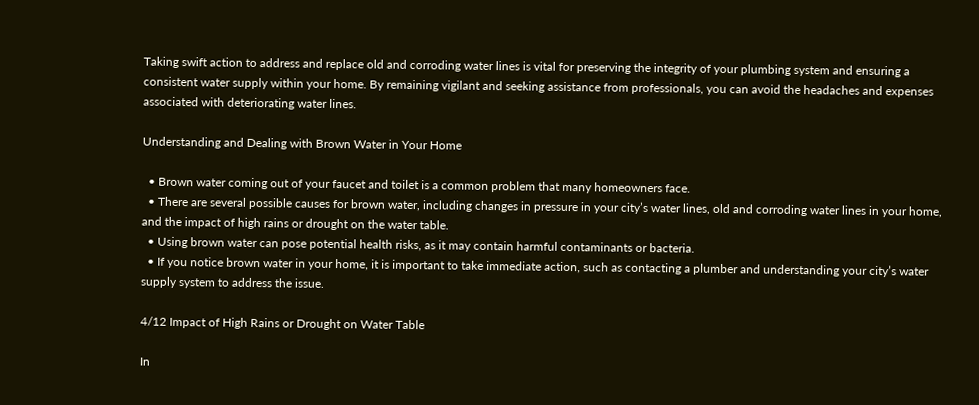Taking swift action to address and replace old and corroding water lines is vital for preserving the integrity of your plumbing system and ensuring a consistent water supply within your home. By remaining vigilant and seeking assistance from professionals, you can avoid the headaches and expenses associated with deteriorating water lines.

Understanding and Dealing with Brown Water in Your Home

  • Brown water coming out of your faucet and toilet is a common problem that many homeowners face.
  • There are several possible causes for brown water, including changes in pressure in your city’s water lines, old and corroding water lines in your home, and the impact of high rains or drought on the water table.
  • Using brown water can pose potential health risks, as it may contain harmful contaminants or bacteria.
  • If you notice brown water in your home, it is important to take immediate action, such as contacting a plumber and understanding your city’s water supply system to address the issue.

4/12 Impact of High Rains or Drought on Water Table

In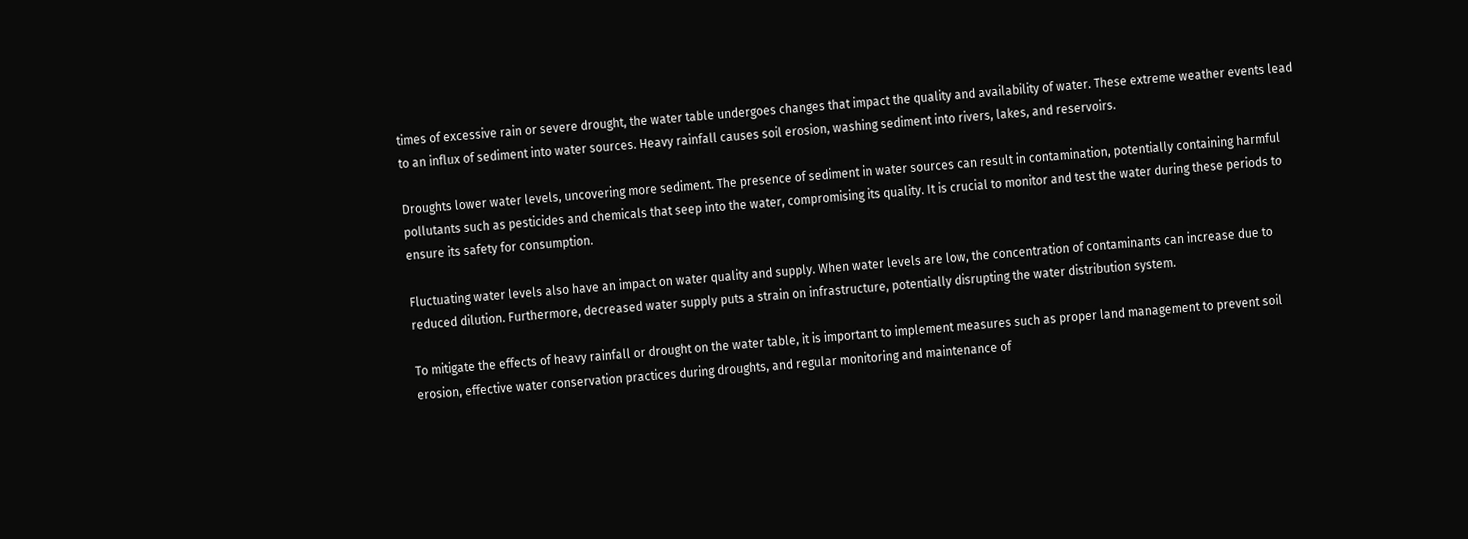times of excessive rain or severe drought, the water table undergoes changes that impact the quality and availability of water. These extreme weather events lead to an influx of sediment into water sources. Heavy rainfall causes soil erosion, washing sediment into rivers, lakes, and reservoirs.

Droughts lower water levels, uncovering more sediment. The presence of sediment in water sources can result in contamination, potentially containing harmful pollutants such as pesticides and chemicals that seep into the water, compromising its quality. It is crucial to monitor and test the water during these periods to ensure its safety for consumption.

Fluctuating water levels also have an impact on water quality and supply. When water levels are low, the concentration of contaminants can increase due to reduced dilution. Furthermore, decreased water supply puts a strain on infrastructure, potentially disrupting the water distribution system.

To mitigate the effects of heavy rainfall or drought on the water table, it is important to implement measures such as proper land management to prevent soil erosion, effective water conservation practices during droughts, and regular monitoring and maintenance of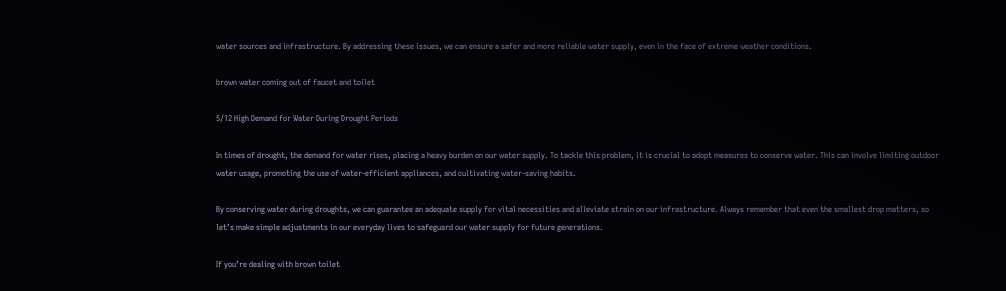water sources and infrastructure. By addressing these issues, we can ensure a safer and more reliable water supply, even in the face of extreme weather conditions.

brown water coming out of faucet and toilet

5/12 High Demand for Water During Drought Periods

In times of drought, the demand for water rises, placing a heavy burden on our water supply. To tackle this problem, it is crucial to adopt measures to conserve water. This can involve limiting outdoor water usage, promoting the use of water-efficient appliances, and cultivating water-saving habits.

By conserving water during droughts, we can guarantee an adequate supply for vital necessities and alleviate strain on our infrastructure. Always remember that even the smallest drop matters, so let’s make simple adjustments in our everyday lives to safeguard our water supply for future generations.

If you’re dealing with brown toilet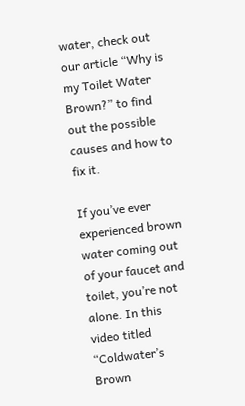water, check out our article “Why is my Toilet Water Brown?” to find out the possible causes and how to fix it.

If you’ve ever experienced brown water coming out of your faucet and toilet, you’re not alone. In this video titled “Coldwater’s Brown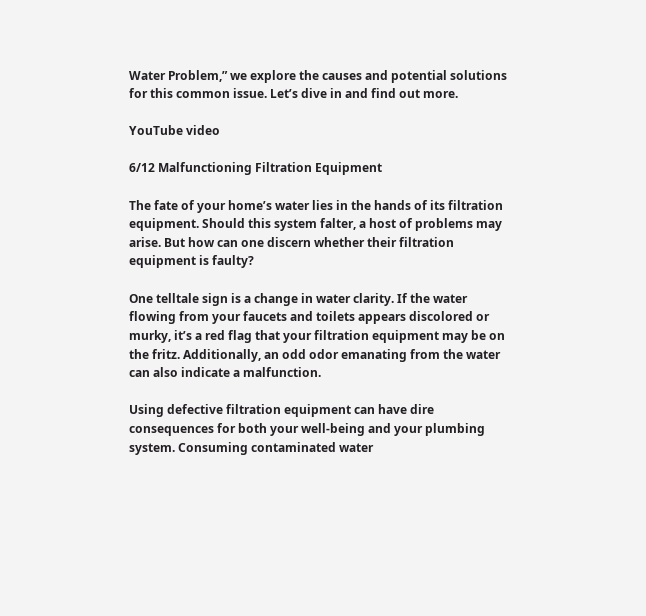Water Problem,” we explore the causes and potential solutions for this common issue. Let’s dive in and find out more.

YouTube video

6/12 Malfunctioning Filtration Equipment

The fate of your home’s water lies in the hands of its filtration equipment. Should this system falter, a host of problems may arise. But how can one discern whether their filtration equipment is faulty?

One telltale sign is a change in water clarity. If the water flowing from your faucets and toilets appears discolored or murky, it’s a red flag that your filtration equipment may be on the fritz. Additionally, an odd odor emanating from the water can also indicate a malfunction.

Using defective filtration equipment can have dire consequences for both your well-being and your plumbing system. Consuming contaminated water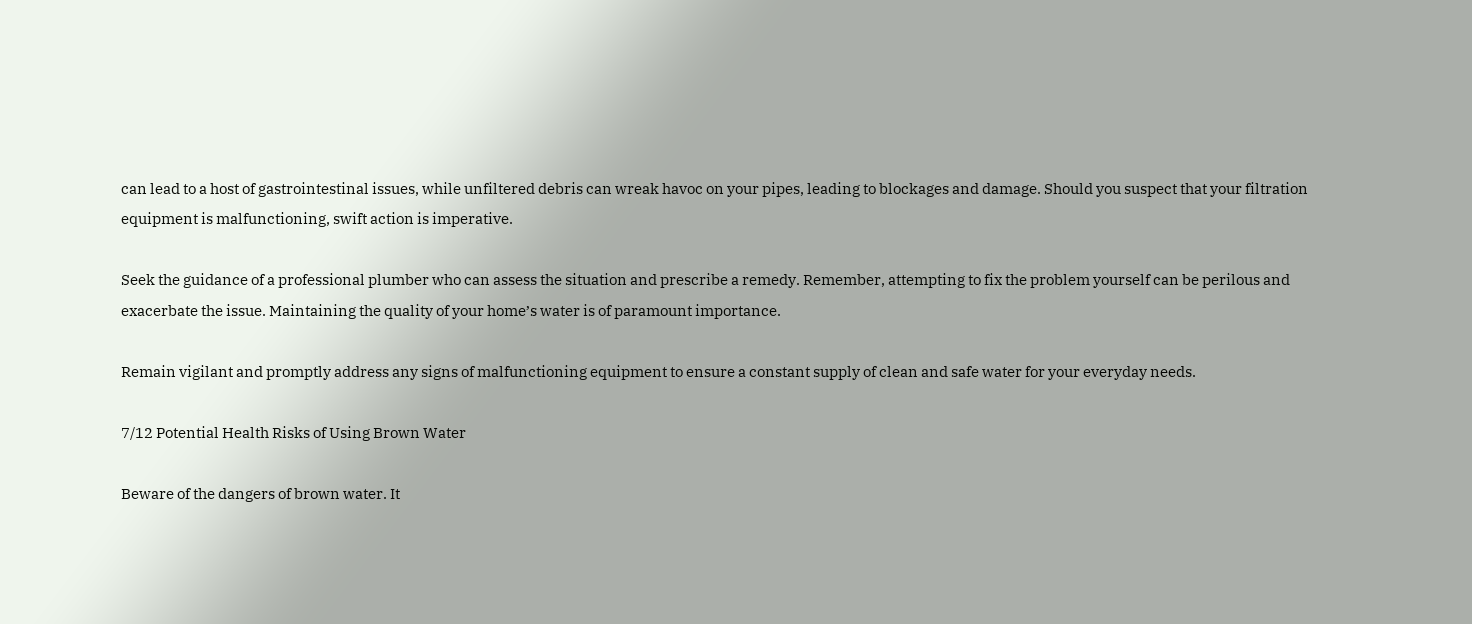can lead to a host of gastrointestinal issues, while unfiltered debris can wreak havoc on your pipes, leading to blockages and damage. Should you suspect that your filtration equipment is malfunctioning, swift action is imperative.

Seek the guidance of a professional plumber who can assess the situation and prescribe a remedy. Remember, attempting to fix the problem yourself can be perilous and exacerbate the issue. Maintaining the quality of your home’s water is of paramount importance.

Remain vigilant and promptly address any signs of malfunctioning equipment to ensure a constant supply of clean and safe water for your everyday needs.

7/12 Potential Health Risks of Using Brown Water

Beware of the dangers of brown water. It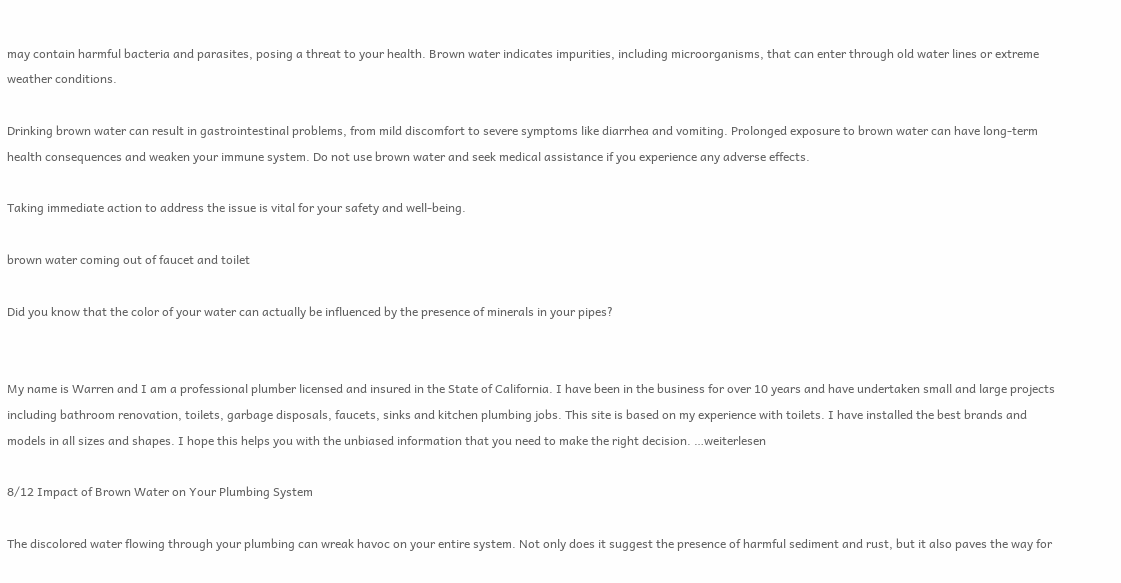may contain harmful bacteria and parasites, posing a threat to your health. Brown water indicates impurities, including microorganisms, that can enter through old water lines or extreme weather conditions.

Drinking brown water can result in gastrointestinal problems, from mild discomfort to severe symptoms like diarrhea and vomiting. Prolonged exposure to brown water can have long-term health consequences and weaken your immune system. Do not use brown water and seek medical assistance if you experience any adverse effects.

Taking immediate action to address the issue is vital for your safety and well-being.

brown water coming out of faucet and toilet

Did you know that the color of your water can actually be influenced by the presence of minerals in your pipes?


My name is Warren and I am a professional plumber licensed and insured in the State of California. I have been in the business for over 10 years and have undertaken small and large projects including bathroom renovation, toilets, garbage disposals, faucets, sinks and kitchen plumbing jobs. This site is based on my experience with toilets. I have installed the best brands and models in all sizes and shapes. I hope this helps you with the unbiased information that you need to make the right decision. …weiterlesen

8/12 Impact of Brown Water on Your Plumbing System

The discolored water flowing through your plumbing can wreak havoc on your entire system. Not only does it suggest the presence of harmful sediment and rust, but it also paves the way for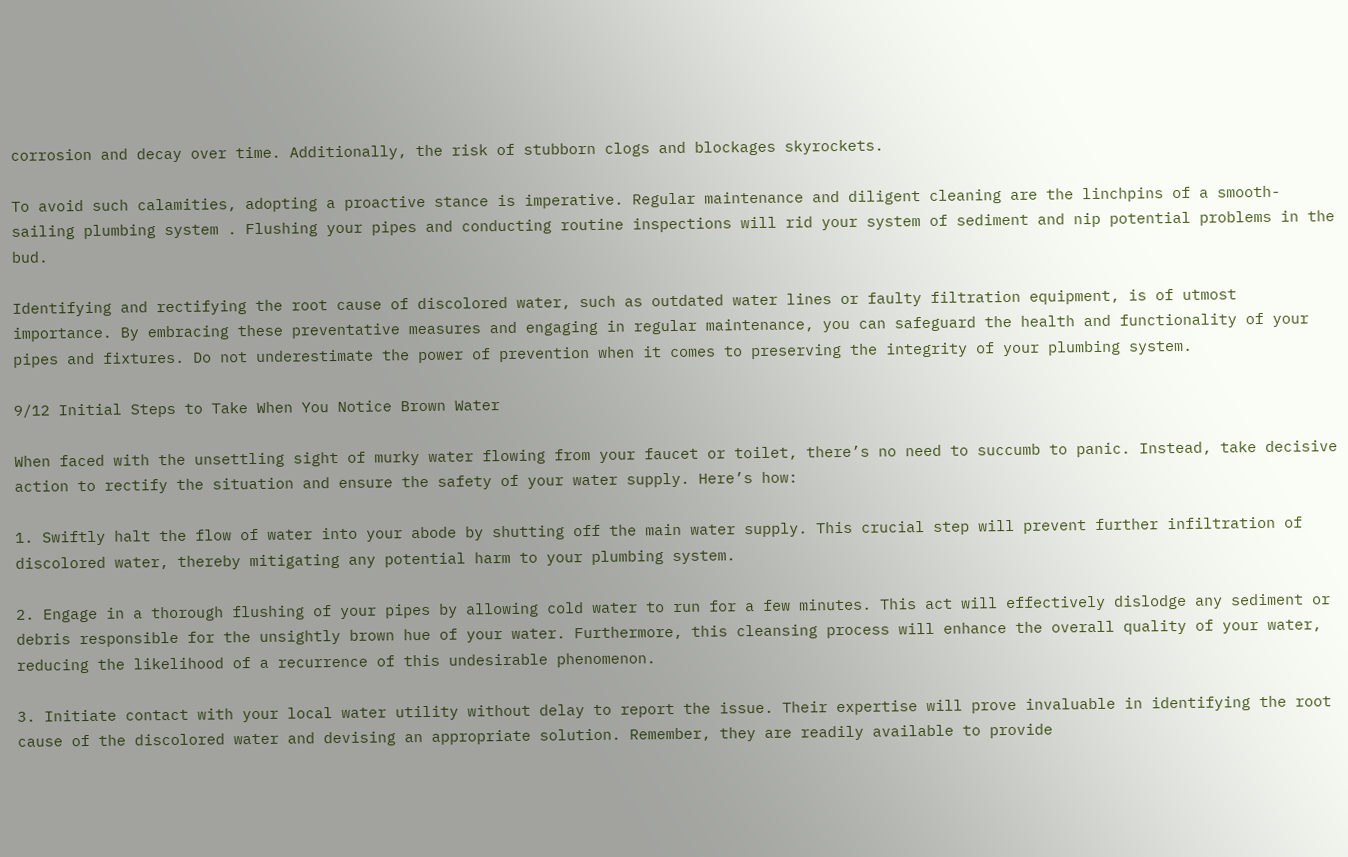corrosion and decay over time. Additionally, the risk of stubborn clogs and blockages skyrockets.

To avoid such calamities, adopting a proactive stance is imperative. Regular maintenance and diligent cleaning are the linchpins of a smooth-sailing plumbing system . Flushing your pipes and conducting routine inspections will rid your system of sediment and nip potential problems in the bud.

Identifying and rectifying the root cause of discolored water, such as outdated water lines or faulty filtration equipment, is of utmost importance. By embracing these preventative measures and engaging in regular maintenance, you can safeguard the health and functionality of your pipes and fixtures. Do not underestimate the power of prevention when it comes to preserving the integrity of your plumbing system.

9/12 Initial Steps to Take When You Notice Brown Water

When faced with the unsettling sight of murky water flowing from your faucet or toilet, there’s no need to succumb to panic. Instead, take decisive action to rectify the situation and ensure the safety of your water supply. Here’s how:

1. Swiftly halt the flow of water into your abode by shutting off the main water supply. This crucial step will prevent further infiltration of discolored water, thereby mitigating any potential harm to your plumbing system.

2. Engage in a thorough flushing of your pipes by allowing cold water to run for a few minutes. This act will effectively dislodge any sediment or debris responsible for the unsightly brown hue of your water. Furthermore, this cleansing process will enhance the overall quality of your water, reducing the likelihood of a recurrence of this undesirable phenomenon.

3. Initiate contact with your local water utility without delay to report the issue. Their expertise will prove invaluable in identifying the root cause of the discolored water and devising an appropriate solution. Remember, they are readily available to provide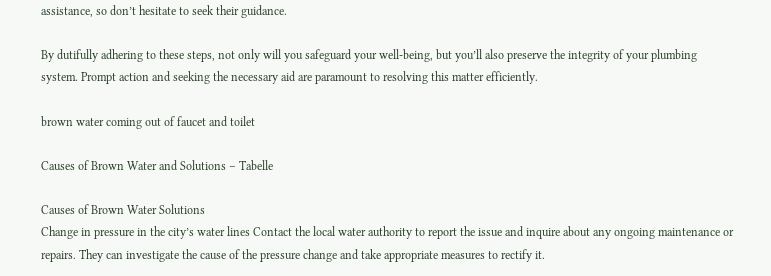assistance, so don’t hesitate to seek their guidance.

By dutifully adhering to these steps, not only will you safeguard your well-being, but you’ll also preserve the integrity of your plumbing system. Prompt action and seeking the necessary aid are paramount to resolving this matter efficiently.

brown water coming out of faucet and toilet

Causes of Brown Water and Solutions – Tabelle

Causes of Brown Water Solutions
Change in pressure in the city’s water lines Contact the local water authority to report the issue and inquire about any ongoing maintenance or repairs. They can investigate the cause of the pressure change and take appropriate measures to rectify it.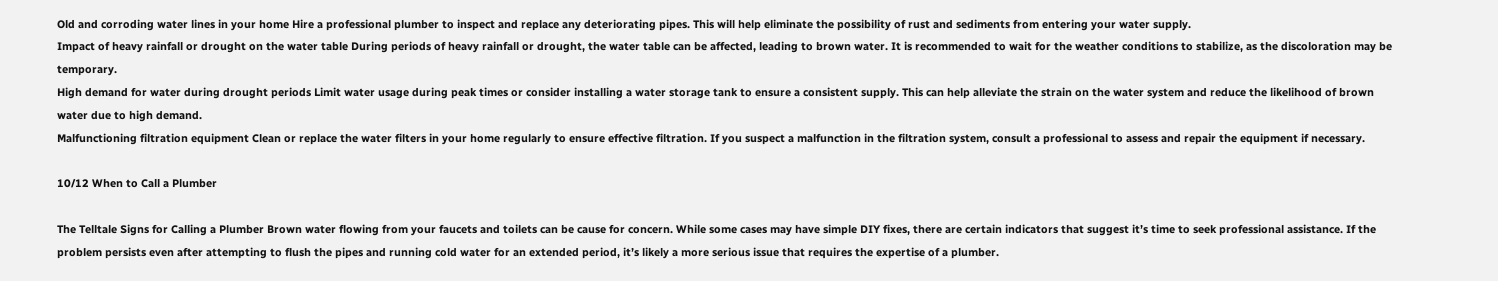Old and corroding water lines in your home Hire a professional plumber to inspect and replace any deteriorating pipes. This will help eliminate the possibility of rust and sediments from entering your water supply.
Impact of heavy rainfall or drought on the water table During periods of heavy rainfall or drought, the water table can be affected, leading to brown water. It is recommended to wait for the weather conditions to stabilize, as the discoloration may be temporary.
High demand for water during drought periods Limit water usage during peak times or consider installing a water storage tank to ensure a consistent supply. This can help alleviate the strain on the water system and reduce the likelihood of brown water due to high demand.
Malfunctioning filtration equipment Clean or replace the water filters in your home regularly to ensure effective filtration. If you suspect a malfunction in the filtration system, consult a professional to assess and repair the equipment if necessary.

10/12 When to Call a Plumber

The Telltale Signs for Calling a Plumber Brown water flowing from your faucets and toilets can be cause for concern. While some cases may have simple DIY fixes, there are certain indicators that suggest it’s time to seek professional assistance. If the problem persists even after attempting to flush the pipes and running cold water for an extended period, it’s likely a more serious issue that requires the expertise of a plumber.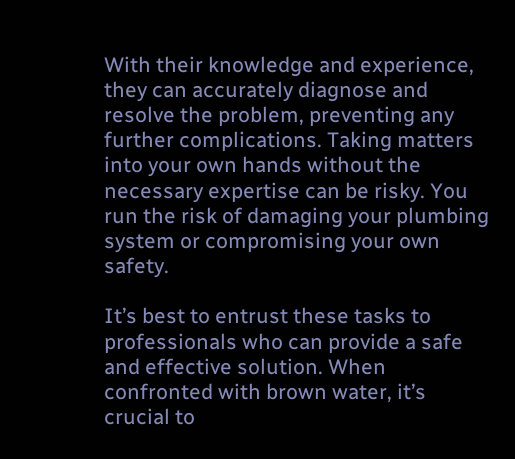With their knowledge and experience, they can accurately diagnose and resolve the problem, preventing any further complications. Taking matters into your own hands without the necessary expertise can be risky. You run the risk of damaging your plumbing system or compromising your own safety.

It’s best to entrust these tasks to professionals who can provide a safe and effective solution. When confronted with brown water, it’s crucial to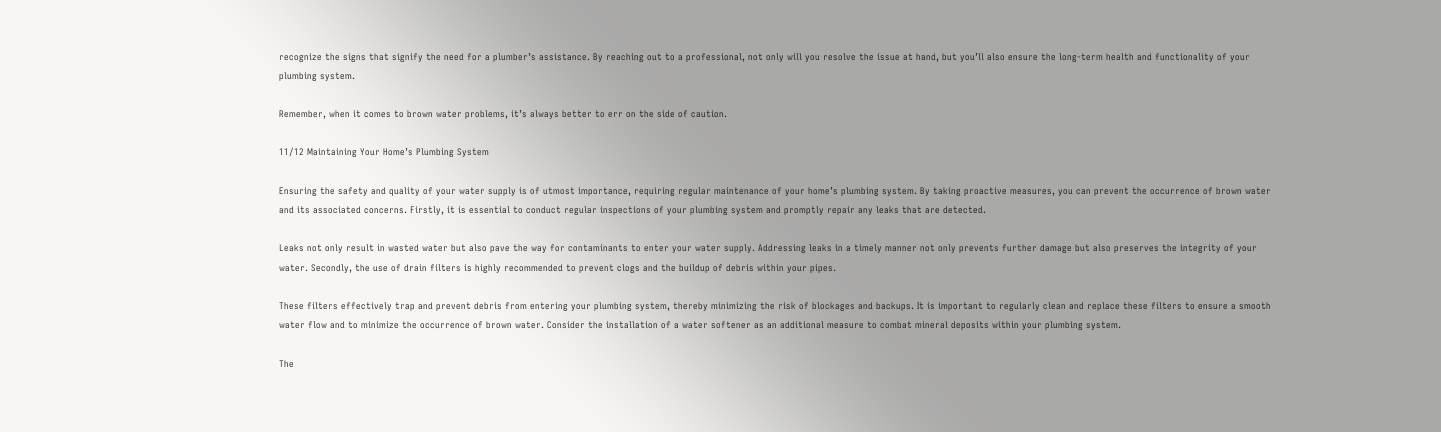recognize the signs that signify the need for a plumber’s assistance. By reaching out to a professional, not only will you resolve the issue at hand, but you’ll also ensure the long-term health and functionality of your plumbing system.

Remember, when it comes to brown water problems, it’s always better to err on the side of caution.

11/12 Maintaining Your Home’s Plumbing System

Ensuring the safety and quality of your water supply is of utmost importance, requiring regular maintenance of your home’s plumbing system. By taking proactive measures, you can prevent the occurrence of brown water and its associated concerns. Firstly, it is essential to conduct regular inspections of your plumbing system and promptly repair any leaks that are detected.

Leaks not only result in wasted water but also pave the way for contaminants to enter your water supply. Addressing leaks in a timely manner not only prevents further damage but also preserves the integrity of your water. Secondly, the use of drain filters is highly recommended to prevent clogs and the buildup of debris within your pipes.

These filters effectively trap and prevent debris from entering your plumbing system, thereby minimizing the risk of blockages and backups. It is important to regularly clean and replace these filters to ensure a smooth water flow and to minimize the occurrence of brown water. Consider the installation of a water softener as an additional measure to combat mineral deposits within your plumbing system.

The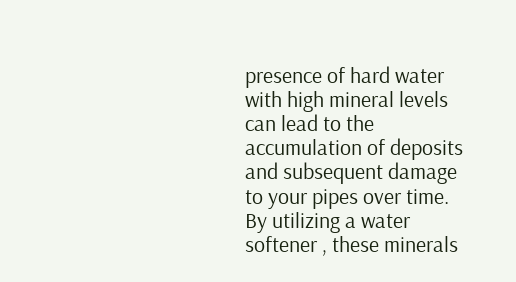presence of hard water with high mineral levels can lead to the accumulation of deposits and subsequent damage to your pipes over time. By utilizing a water softener , these minerals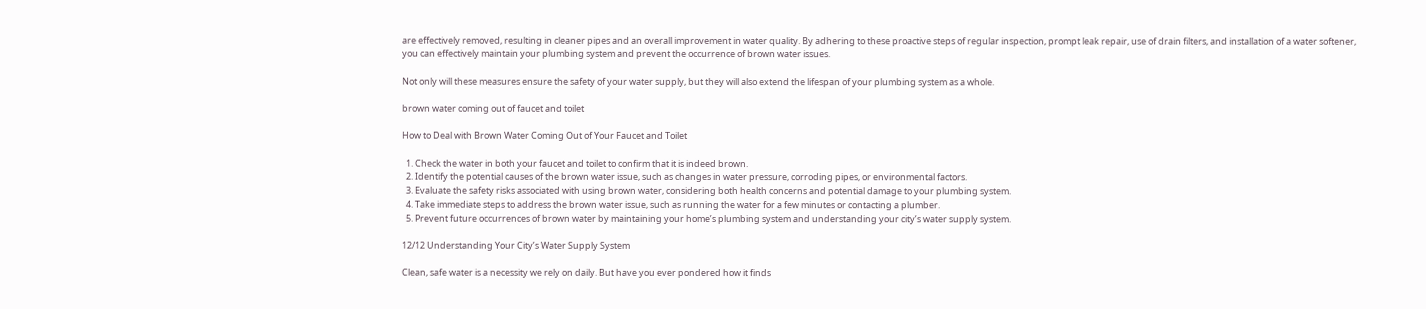are effectively removed, resulting in cleaner pipes and an overall improvement in water quality. By adhering to these proactive steps of regular inspection, prompt leak repair, use of drain filters, and installation of a water softener, you can effectively maintain your plumbing system and prevent the occurrence of brown water issues.

Not only will these measures ensure the safety of your water supply, but they will also extend the lifespan of your plumbing system as a whole.

brown water coming out of faucet and toilet

How to Deal with Brown Water Coming Out of Your Faucet and Toilet

  1. Check the water in both your faucet and toilet to confirm that it is indeed brown.
  2. Identify the potential causes of the brown water issue, such as changes in water pressure, corroding pipes, or environmental factors.
  3. Evaluate the safety risks associated with using brown water, considering both health concerns and potential damage to your plumbing system.
  4. Take immediate steps to address the brown water issue, such as running the water for a few minutes or contacting a plumber.
  5. Prevent future occurrences of brown water by maintaining your home’s plumbing system and understanding your city’s water supply system.

12/12 Understanding Your City’s Water Supply System

Clean, safe water is a necessity we rely on daily. But have you ever pondered how it finds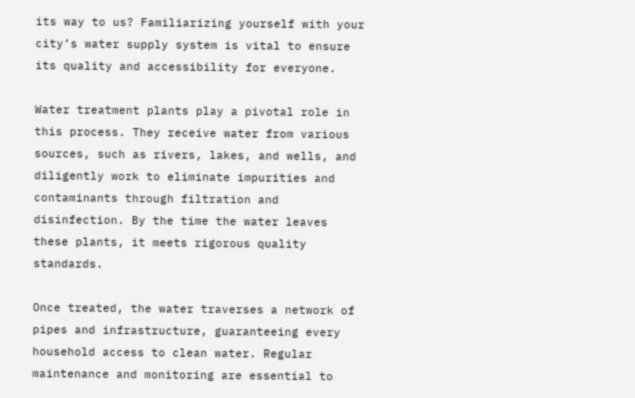its way to us? Familiarizing yourself with your city’s water supply system is vital to ensure its quality and accessibility for everyone.

Water treatment plants play a pivotal role in this process. They receive water from various sources, such as rivers, lakes, and wells, and diligently work to eliminate impurities and contaminants through filtration and disinfection. By the time the water leaves these plants, it meets rigorous quality standards.

Once treated, the water traverses a network of pipes and infrastructure, guaranteeing every household access to clean water. Regular maintenance and monitoring are essential to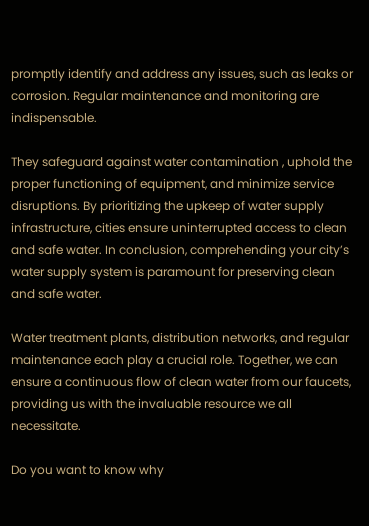promptly identify and address any issues, such as leaks or corrosion. Regular maintenance and monitoring are indispensable.

They safeguard against water contamination , uphold the proper functioning of equipment, and minimize service disruptions. By prioritizing the upkeep of water supply infrastructure, cities ensure uninterrupted access to clean and safe water. In conclusion, comprehending your city’s water supply system is paramount for preserving clean and safe water.

Water treatment plants, distribution networks, and regular maintenance each play a crucial role. Together, we can ensure a continuous flow of clean water from our faucets, providing us with the invaluable resource we all necessitate.

Do you want to know why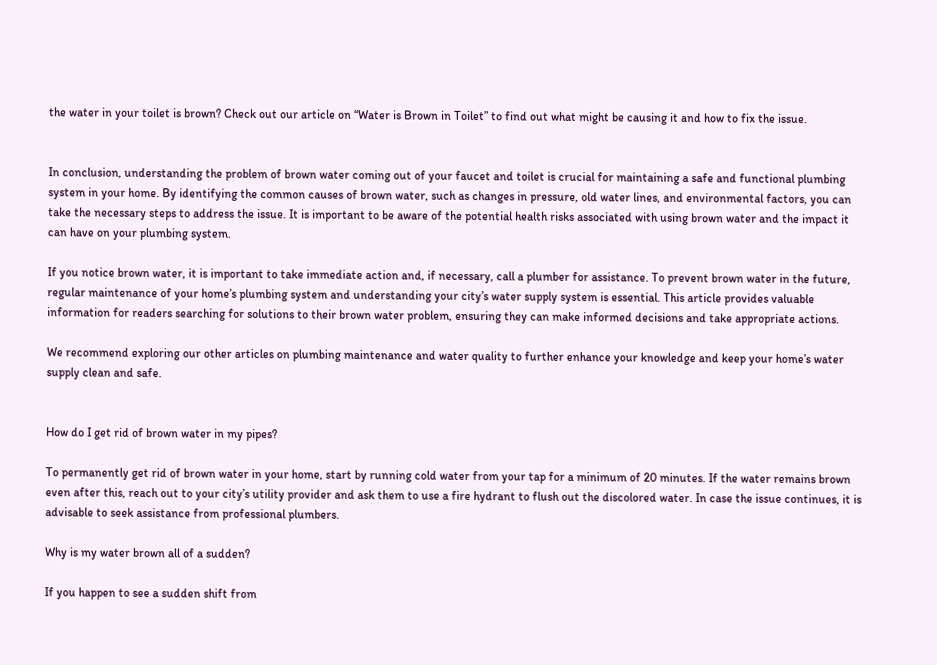the water in your toilet is brown? Check out our article on “Water is Brown in Toilet” to find out what might be causing it and how to fix the issue.


In conclusion, understanding the problem of brown water coming out of your faucet and toilet is crucial for maintaining a safe and functional plumbing system in your home. By identifying the common causes of brown water, such as changes in pressure, old water lines, and environmental factors, you can take the necessary steps to address the issue. It is important to be aware of the potential health risks associated with using brown water and the impact it can have on your plumbing system.

If you notice brown water, it is important to take immediate action and, if necessary, call a plumber for assistance. To prevent brown water in the future, regular maintenance of your home’s plumbing system and understanding your city’s water supply system is essential. This article provides valuable information for readers searching for solutions to their brown water problem, ensuring they can make informed decisions and take appropriate actions.

We recommend exploring our other articles on plumbing maintenance and water quality to further enhance your knowledge and keep your home’s water supply clean and safe.


How do I get rid of brown water in my pipes?

To permanently get rid of brown water in your home, start by running cold water from your tap for a minimum of 20 minutes. If the water remains brown even after this, reach out to your city’s utility provider and ask them to use a fire hydrant to flush out the discolored water. In case the issue continues, it is advisable to seek assistance from professional plumbers.

Why is my water brown all of a sudden?

If you happen to see a sudden shift from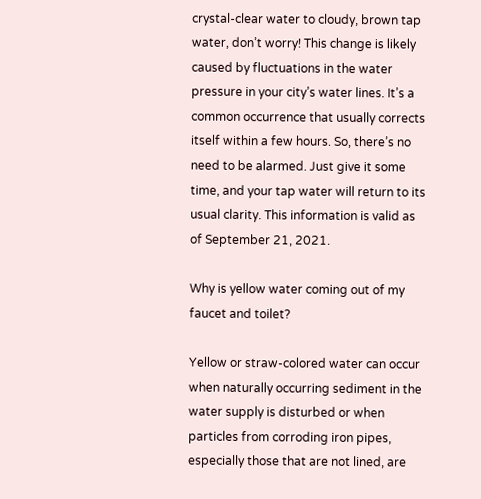crystal-clear water to cloudy, brown tap water, don’t worry! This change is likely caused by fluctuations in the water pressure in your city’s water lines. It’s a common occurrence that usually corrects itself within a few hours. So, there’s no need to be alarmed. Just give it some time, and your tap water will return to its usual clarity. This information is valid as of September 21, 2021.

Why is yellow water coming out of my faucet and toilet?

Yellow or straw-colored water can occur when naturally occurring sediment in the water supply is disturbed or when particles from corroding iron pipes, especially those that are not lined, are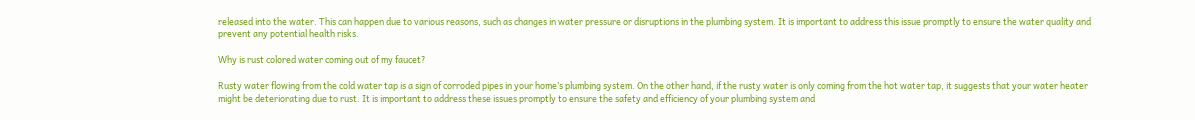released into the water. This can happen due to various reasons, such as changes in water pressure or disruptions in the plumbing system. It is important to address this issue promptly to ensure the water quality and prevent any potential health risks.

Why is rust colored water coming out of my faucet?

Rusty water flowing from the cold water tap is a sign of corroded pipes in your home’s plumbing system. On the other hand, if the rusty water is only coming from the hot water tap, it suggests that your water heater might be deteriorating due to rust. It is important to address these issues promptly to ensure the safety and efficiency of your plumbing system and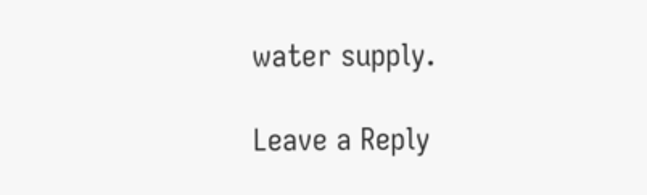water supply.

Leave a Reply